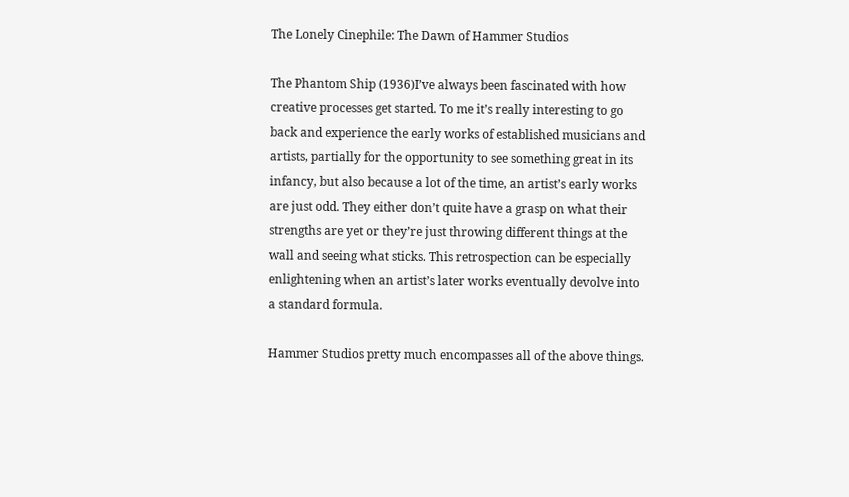The Lonely Cinephile: The Dawn of Hammer Studios

The Phantom Ship (1936)I’ve always been fascinated with how creative processes get started. To me it’s really interesting to go back and experience the early works of established musicians and artists, partially for the opportunity to see something great in its infancy, but also because a lot of the time, an artist’s early works are just odd. They either don’t quite have a grasp on what their strengths are yet or they’re just throwing different things at the wall and seeing what sticks. This retrospection can be especially enlightening when an artist’s later works eventually devolve into a standard formula.

Hammer Studios pretty much encompasses all of the above things.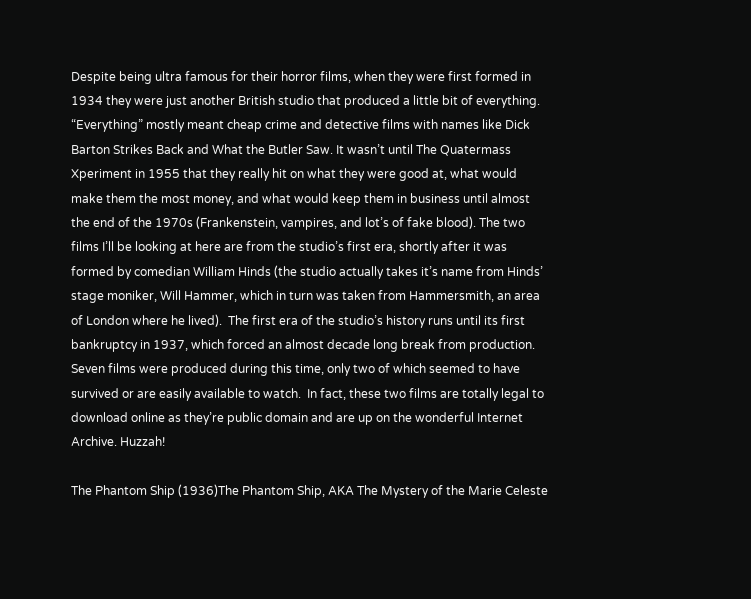Despite being ultra famous for their horror films, when they were first formed in 1934 they were just another British studio that produced a little bit of everything. “Everything” mostly meant cheap crime and detective films with names like Dick Barton Strikes Back and What the Butler Saw. It wasn’t until The Quatermass Xperiment in 1955 that they really hit on what they were good at, what would make them the most money, and what would keep them in business until almost the end of the 1970s (Frankenstein, vampires, and lot’s of fake blood). The two films I’ll be looking at here are from the studio’s first era, shortly after it was formed by comedian William Hinds (the studio actually takes it’s name from Hinds’ stage moniker, Will Hammer, which in turn was taken from Hammersmith, an area of London where he lived).  The first era of the studio’s history runs until its first bankruptcy in 1937, which forced an almost decade long break from production. Seven films were produced during this time, only two of which seemed to have survived or are easily available to watch.  In fact, these two films are totally legal to download online as they’re public domain and are up on the wonderful Internet Archive. Huzzah!

The Phantom Ship (1936)The Phantom Ship, AKA The Mystery of the Marie Celeste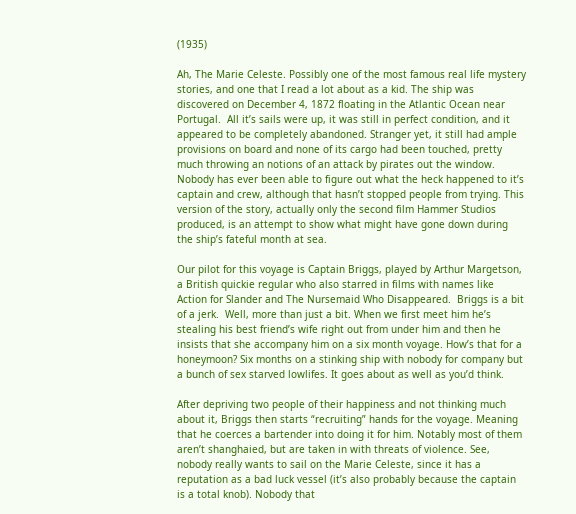(1935)

Ah, The Marie Celeste. Possibly one of the most famous real life mystery stories, and one that I read a lot about as a kid. The ship was discovered on December 4, 1872 floating in the Atlantic Ocean near Portugal.  All it’s sails were up, it was still in perfect condition, and it appeared to be completely abandoned. Stranger yet, it still had ample provisions on board and none of its cargo had been touched, pretty much throwing an notions of an attack by pirates out the window. Nobody has ever been able to figure out what the heck happened to it’s captain and crew, although that hasn’t stopped people from trying. This version of the story, actually only the second film Hammer Studios produced, is an attempt to show what might have gone down during the ship’s fateful month at sea.

Our pilot for this voyage is Captain Briggs, played by Arthur Margetson, a British quickie regular who also starred in films with names like Action for Slander and The Nursemaid Who Disappeared.  Briggs is a bit of a jerk.  Well, more than just a bit. When we first meet him he’s stealing his best friend’s wife right out from under him and then he insists that she accompany him on a six month voyage. How’s that for a honeymoon? Six months on a stinking ship with nobody for company but a bunch of sex starved lowlifes. It goes about as well as you’d think.

After depriving two people of their happiness and not thinking much about it, Briggs then starts “recruiting” hands for the voyage. Meaning that he coerces a bartender into doing it for him. Notably most of them aren’t shanghaied, but are taken in with threats of violence. See, nobody really wants to sail on the Marie Celeste, since it has a reputation as a bad luck vessel (it’s also probably because the captain is a total knob). Nobody that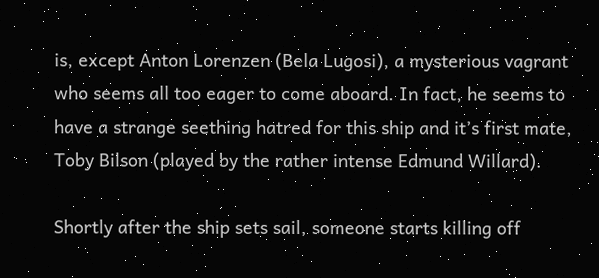is, except Anton Lorenzen (Bela Lugosi), a mysterious vagrant who seems all too eager to come aboard. In fact, he seems to have a strange seething hatred for this ship and it’s first mate, Toby Bilson (played by the rather intense Edmund Willard).

Shortly after the ship sets sail, someone starts killing off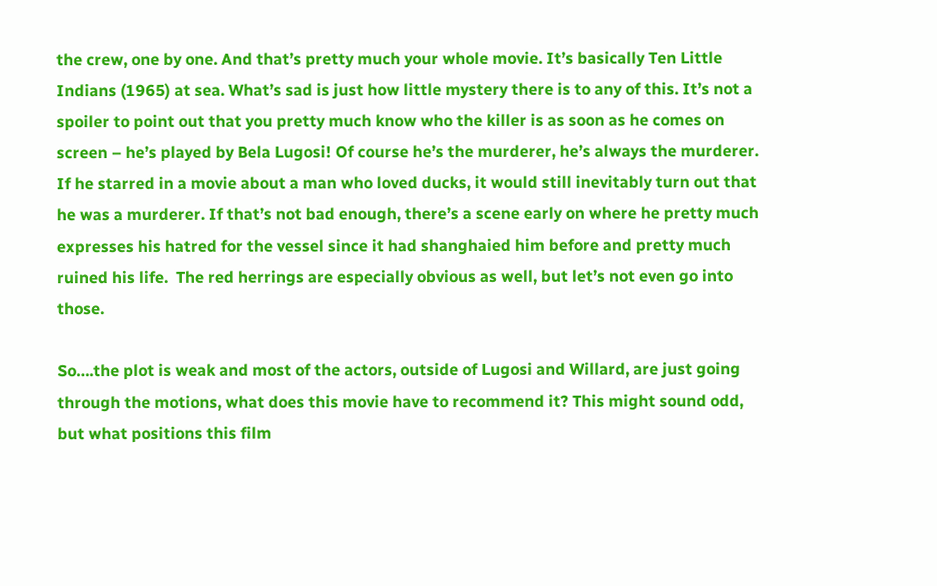the crew, one by one. And that’s pretty much your whole movie. It’s basically Ten Little Indians (1965) at sea. What’s sad is just how little mystery there is to any of this. It’s not a spoiler to point out that you pretty much know who the killer is as soon as he comes on screen – he’s played by Bela Lugosi! Of course he’s the murderer, he’s always the murderer. If he starred in a movie about a man who loved ducks, it would still inevitably turn out that he was a murderer. If that’s not bad enough, there’s a scene early on where he pretty much expresses his hatred for the vessel since it had shanghaied him before and pretty much ruined his life.  The red herrings are especially obvious as well, but let’s not even go into those.

So….the plot is weak and most of the actors, outside of Lugosi and Willard, are just going through the motions, what does this movie have to recommend it? This might sound odd, but what positions this film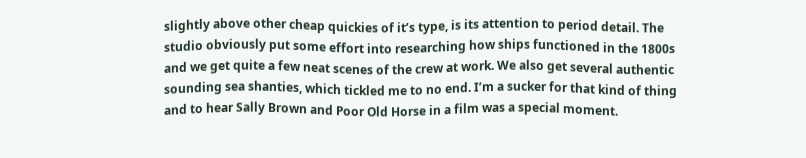slightly above other cheap quickies of it’s type, is its attention to period detail. The studio obviously put some effort into researching how ships functioned in the 1800s and we get quite a few neat scenes of the crew at work. We also get several authentic sounding sea shanties, which tickled me to no end. I’m a sucker for that kind of thing and to hear Sally Brown and Poor Old Horse in a film was a special moment.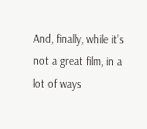And, finally, while it’s not a great film, in a lot of ways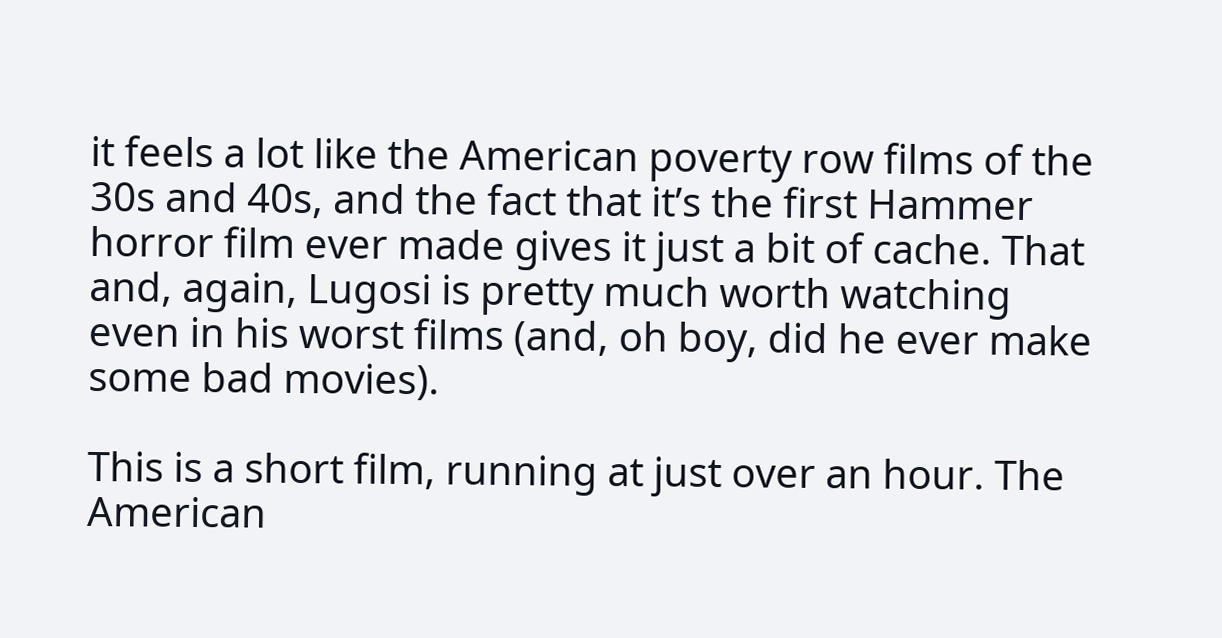it feels a lot like the American poverty row films of the 30s and 40s, and the fact that it’s the first Hammer horror film ever made gives it just a bit of cache. That and, again, Lugosi is pretty much worth watching even in his worst films (and, oh boy, did he ever make some bad movies).

This is a short film, running at just over an hour. The American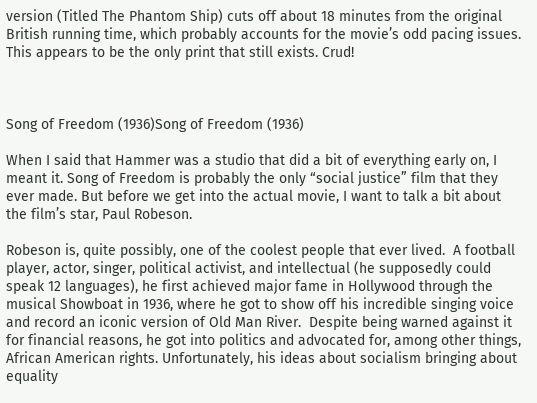version (Titled The Phantom Ship) cuts off about 18 minutes from the original British running time, which probably accounts for the movie’s odd pacing issues.  This appears to be the only print that still exists. Crud!



Song of Freedom (1936)Song of Freedom (1936)

When I said that Hammer was a studio that did a bit of everything early on, I meant it. Song of Freedom is probably the only “social justice” film that they ever made. But before we get into the actual movie, I want to talk a bit about the film’s star, Paul Robeson.

Robeson is, quite possibly, one of the coolest people that ever lived.  A football player, actor, singer, political activist, and intellectual (he supposedly could speak 12 languages), he first achieved major fame in Hollywood through the musical Showboat in 1936, where he got to show off his incredible singing voice and record an iconic version of Old Man River.  Despite being warned against it for financial reasons, he got into politics and advocated for, among other things, African American rights. Unfortunately, his ideas about socialism bringing about equality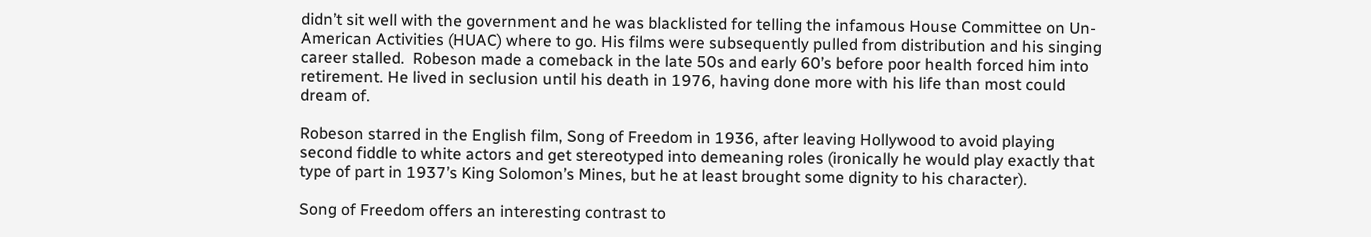didn’t sit well with the government and he was blacklisted for telling the infamous House Committee on Un-American Activities (HUAC) where to go. His films were subsequently pulled from distribution and his singing career stalled.  Robeson made a comeback in the late 50s and early 60’s before poor health forced him into retirement. He lived in seclusion until his death in 1976, having done more with his life than most could dream of.

Robeson starred in the English film, Song of Freedom in 1936, after leaving Hollywood to avoid playing second fiddle to white actors and get stereotyped into demeaning roles (ironically he would play exactly that type of part in 1937’s King Solomon’s Mines, but he at least brought some dignity to his character).

Song of Freedom offers an interesting contrast to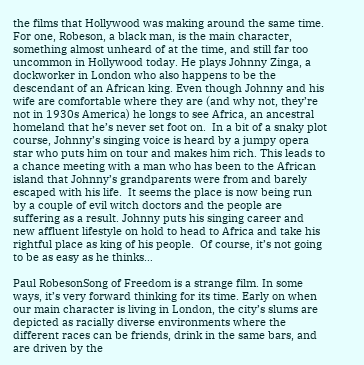the films that Hollywood was making around the same time. For one, Robeson, a black man, is the main character, something almost unheard of at the time, and still far too uncommon in Hollywood today. He plays Johnny Zinga, a dockworker in London who also happens to be the descendant of an African king. Even though Johnny and his wife are comfortable where they are (and why not, they’re not in 1930s America) he longs to see Africa, an ancestral homeland that he’s never set foot on.  In a bit of a snaky plot course, Johnny’s singing voice is heard by a jumpy opera star who puts him on tour and makes him rich. This leads to a chance meeting with a man who has been to the African island that Johnny’s grandparents were from and barely escaped with his life.  It seems the place is now being run by a couple of evil witch doctors and the people are suffering as a result. Johnny puts his singing career and new affluent lifestyle on hold to head to Africa and take his rightful place as king of his people.  Of course, it’s not going to be as easy as he thinks…

Paul RobesonSong of Freedom is a strange film. In some ways, it’s very forward thinking for its time. Early on when our main character is living in London, the city’s slums are depicted as racially diverse environments where the different races can be friends, drink in the same bars, and are driven by the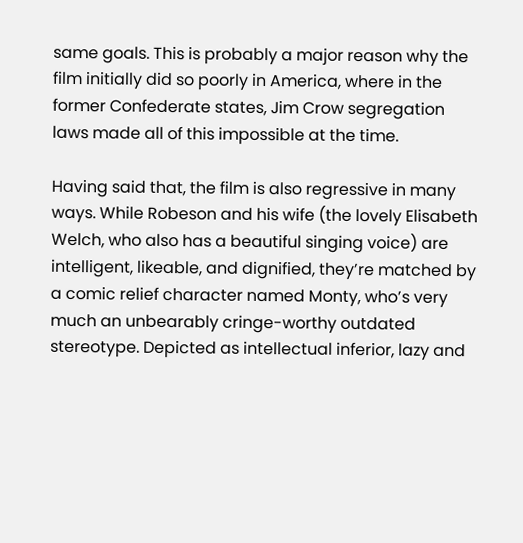same goals. This is probably a major reason why the film initially did so poorly in America, where in the former Confederate states, Jim Crow segregation laws made all of this impossible at the time.

Having said that, the film is also regressive in many ways. While Robeson and his wife (the lovely Elisabeth Welch, who also has a beautiful singing voice) are intelligent, likeable, and dignified, they’re matched by a comic relief character named Monty, who’s very much an unbearably cringe-worthy outdated stereotype. Depicted as intellectual inferior, lazy and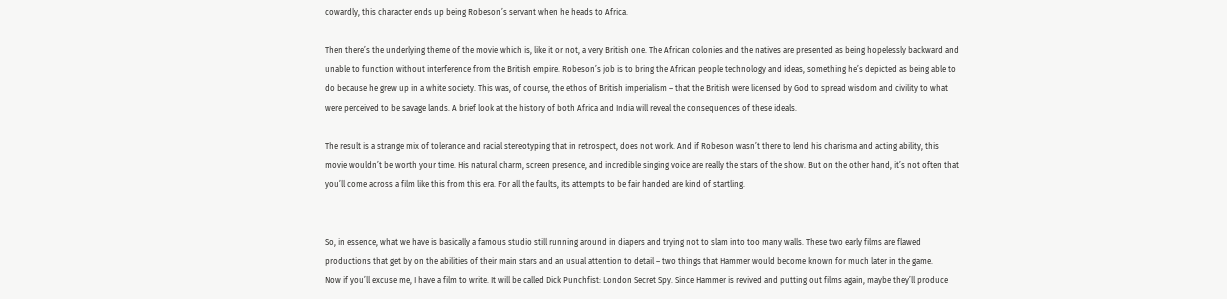cowardly, this character ends up being Robeson’s servant when he heads to Africa.

Then there’s the underlying theme of the movie which is, like it or not, a very British one. The African colonies and the natives are presented as being hopelessly backward and unable to function without interference from the British empire. Robeson’s job is to bring the African people technology and ideas, something he’s depicted as being able to do because he grew up in a white society. This was, of course, the ethos of British imperialism – that the British were licensed by God to spread wisdom and civility to what were perceived to be savage lands. A brief look at the history of both Africa and India will reveal the consequences of these ideals.

The result is a strange mix of tolerance and racial stereotyping that in retrospect, does not work. And if Robeson wasn’t there to lend his charisma and acting ability, this movie wouldn’t be worth your time. His natural charm, screen presence, and incredible singing voice are really the stars of the show. But on the other hand, it’s not often that you’ll come across a film like this from this era. For all the faults, its attempts to be fair handed are kind of startling.


So, in essence, what we have is basically a famous studio still running around in diapers and trying not to slam into too many walls. These two early films are flawed productions that get by on the abilities of their main stars and an usual attention to detail – two things that Hammer would become known for much later in the game.
Now if you’ll excuse me, I have a film to write. It will be called Dick Punchfist: London Secret Spy. Since Hammer is revived and putting out films again, maybe they’ll produce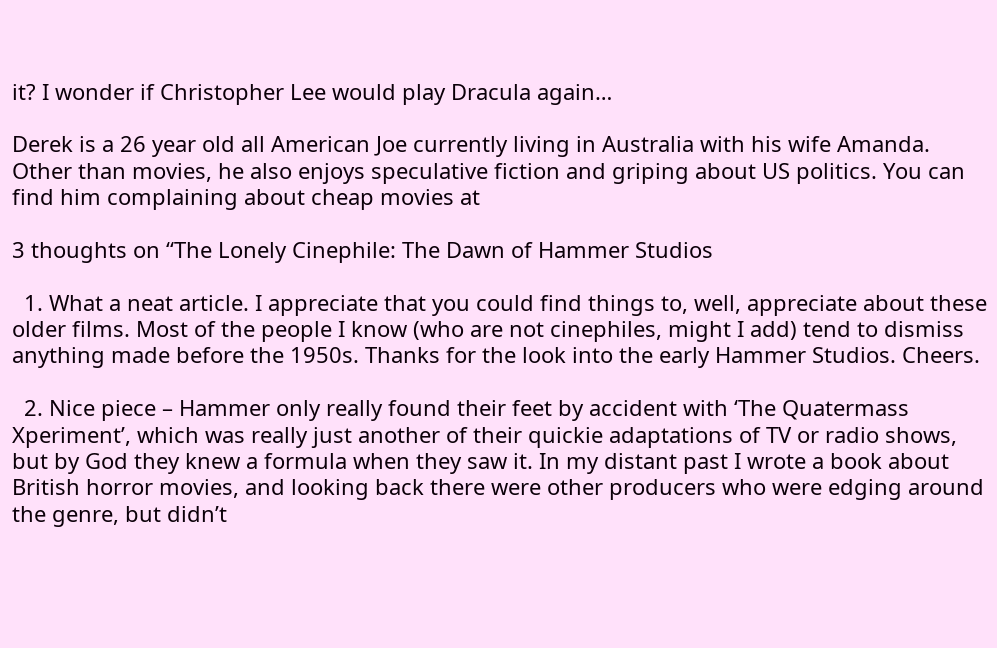it? I wonder if Christopher Lee would play Dracula again…

Derek is a 26 year old all American Joe currently living in Australia with his wife Amanda. Other than movies, he also enjoys speculative fiction and griping about US politics. You can find him complaining about cheap movies at

3 thoughts on “The Lonely Cinephile: The Dawn of Hammer Studios

  1. What a neat article. I appreciate that you could find things to, well, appreciate about these older films. Most of the people I know (who are not cinephiles, might I add) tend to dismiss anything made before the 1950s. Thanks for the look into the early Hammer Studios. Cheers.

  2. Nice piece – Hammer only really found their feet by accident with ‘The Quatermass Xperiment’, which was really just another of their quickie adaptations of TV or radio shows, but by God they knew a formula when they saw it. In my distant past I wrote a book about British horror movies, and looking back there were other producers who were edging around the genre, but didn’t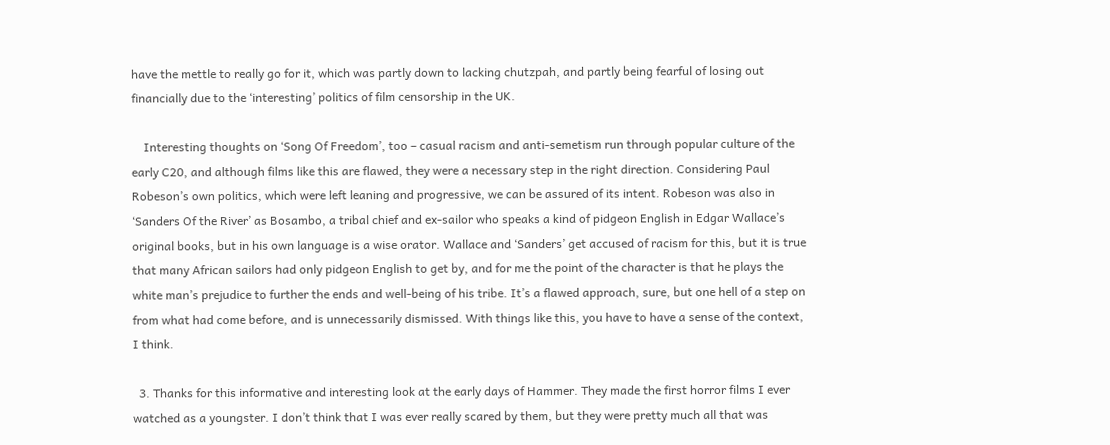have the mettle to really go for it, which was partly down to lacking chutzpah, and partly being fearful of losing out financially due to the ‘interesting’ politics of film censorship in the UK.

    Interesting thoughts on ‘Song Of Freedom’, too – casual racism and anti-semetism run through popular culture of the early C20, and although films like this are flawed, they were a necessary step in the right direction. Considering Paul Robeson’s own politics, which were left leaning and progressive, we can be assured of its intent. Robeson was also in ‘Sanders Of the River’ as Bosambo, a tribal chief and ex-sailor who speaks a kind of pidgeon English in Edgar Wallace’s original books, but in his own language is a wise orator. Wallace and ‘Sanders’ get accused of racism for this, but it is true that many African sailors had only pidgeon English to get by, and for me the point of the character is that he plays the white man’s prejudice to further the ends and well-being of his tribe. It’s a flawed approach, sure, but one hell of a step on from what had come before, and is unnecessarily dismissed. With things like this, you have to have a sense of the context, I think.

  3. Thanks for this informative and interesting look at the early days of Hammer. They made the first horror films I ever watched as a youngster. I don’t think that I was ever really scared by them, but they were pretty much all that was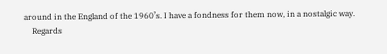around in the England of the 1960’s. I have a fondness for them now, in a nostalgic way.
    Regards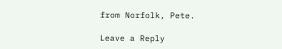from Norfolk, Pete.

Leave a Reply